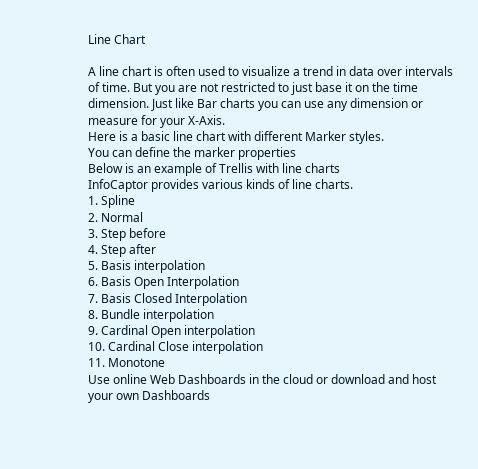Line Chart

A line chart is often used to visualize a trend in data over intervals of time. But you are not restricted to just base it on the time dimension. Just like Bar charts you can use any dimension or measure for your X-Axis.
Here is a basic line chart with different Marker styles.
You can define the marker properties
Below is an example of Trellis with line charts
InfoCaptor provides various kinds of line charts.
1. Spline
2. Normal
3. Step before
4. Step after
5. Basis interpolation
6. Basis Open Interpolation
7. Basis Closed Interpolation
8. Bundle interpolation
9. Cardinal Open interpolation
10. Cardinal Close interpolation
11. Monotone
Use online Web Dashboards in the cloud or download and host your own Dashboards